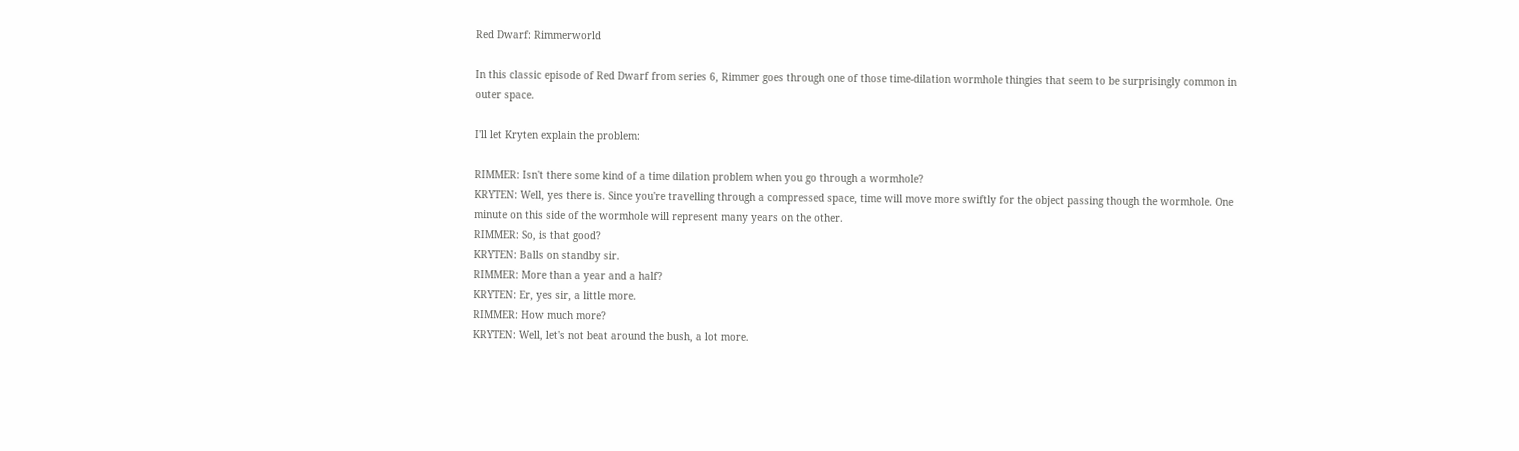Red Dwarf: Rimmerworld

In this classic episode of Red Dwarf from series 6, Rimmer goes through one of those time-dilation wormhole thingies that seem to be surprisingly common in outer space.

I'll let Kryten explain the problem:

RIMMER: Isn't there some kind of a time dilation problem when you go through a wormhole?
KRYTEN: Well, yes there is. Since you're travelling through a compressed space, time will move more swiftly for the object passing though the wormhole. One minute on this side of the wormhole will represent many years on the other.
RIMMER: So, is that good?
KRYTEN: Balls on standby sir.
RIMMER: More than a year and a half?
KRYTEN: Er, yes sir, a little more.
RIMMER: How much more?
KRYTEN: Well, let's not beat around the bush, a lot more.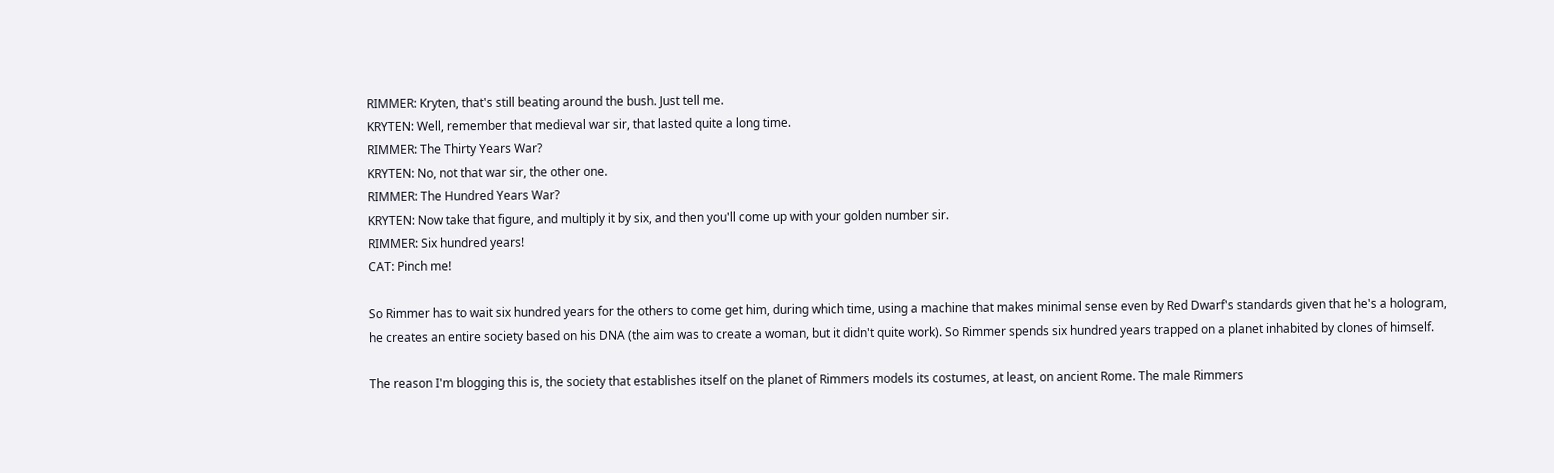RIMMER: Kryten, that's still beating around the bush. Just tell me.
KRYTEN: Well, remember that medieval war sir, that lasted quite a long time.
RIMMER: The Thirty Years War?
KRYTEN: No, not that war sir, the other one.
RIMMER: The Hundred Years War?
KRYTEN: Now take that figure, and multiply it by six, and then you'll come up with your golden number sir.
RIMMER: Six hundred years!
CAT: Pinch me!

So Rimmer has to wait six hundred years for the others to come get him, during which time, using a machine that makes minimal sense even by Red Dwarf's standards given that he's a hologram, he creates an entire society based on his DNA (the aim was to create a woman, but it didn't quite work). So Rimmer spends six hundred years trapped on a planet inhabited by clones of himself.

The reason I'm blogging this is, the society that establishes itself on the planet of Rimmers models its costumes, at least, on ancient Rome. The male Rimmers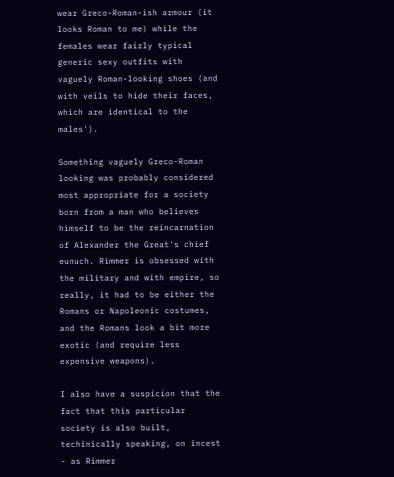wear Greco-Roman-ish armour (it looks Roman to me) while the females wear fairly typical generic sexy outfits with vaguely Roman-looking shoes (and with veils to hide their faces, which are identical to the males').

Something vaguely Greco-Roman looking was probably considered most appropriate for a society born from a man who believes himself to be the reincarnation of Alexander the Great's chief eunuch. Rimmer is obsessed with the military and with empire, so really, it had to be either the Romans or Napoleonic costumes, and the Romans look a bit more exotic (and require less expensive weapons).

I also have a suspicion that the fact that this particular society is also built, techinically speaking, on incest - as Rimmer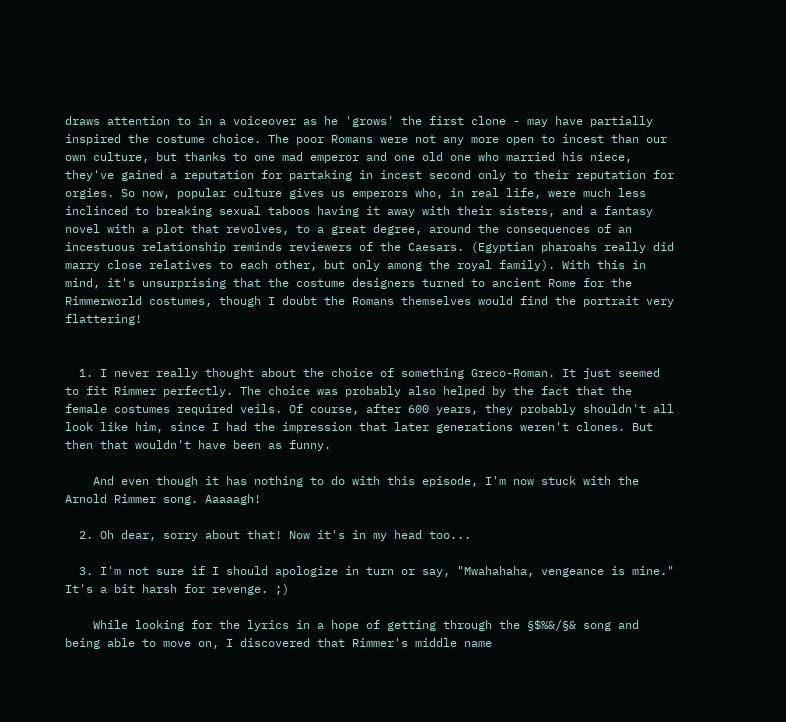draws attention to in a voiceover as he 'grows' the first clone - may have partially inspired the costume choice. The poor Romans were not any more open to incest than our own culture, but thanks to one mad emperor and one old one who married his niece, they've gained a reputation for partaking in incest second only to their reputation for orgies. So now, popular culture gives us emperors who, in real life, were much less inclinced to breaking sexual taboos having it away with their sisters, and a fantasy novel with a plot that revolves, to a great degree, around the consequences of an incestuous relationship reminds reviewers of the Caesars. (Egyptian pharoahs really did marry close relatives to each other, but only among the royal family). With this in mind, it's unsurprising that the costume designers turned to ancient Rome for the Rimmerworld costumes, though I doubt the Romans themselves would find the portrait very flattering!


  1. I never really thought about the choice of something Greco-Roman. It just seemed to fit Rimmer perfectly. The choice was probably also helped by the fact that the female costumes required veils. Of course, after 600 years, they probably shouldn't all look like him, since I had the impression that later generations weren't clones. But then that wouldn't have been as funny.

    And even though it has nothing to do with this episode, I'm now stuck with the Arnold Rimmer song. Aaaaagh!

  2. Oh dear, sorry about that! Now it's in my head too...

  3. I'm not sure if I should apologize in turn or say, "Mwahahaha, vengeance is mine." It's a bit harsh for revenge. ;)

    While looking for the lyrics in a hope of getting through the §$%&/§& song and being able to move on, I discovered that Rimmer's middle name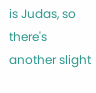is Judas, so there's another slight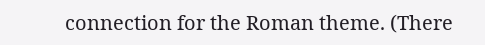connection for the Roman theme. (There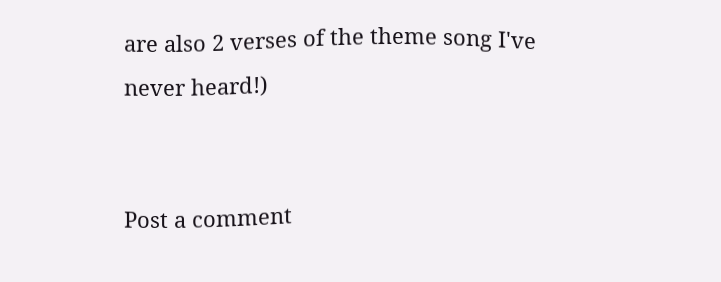are also 2 verses of the theme song I've never heard!)


Post a comment